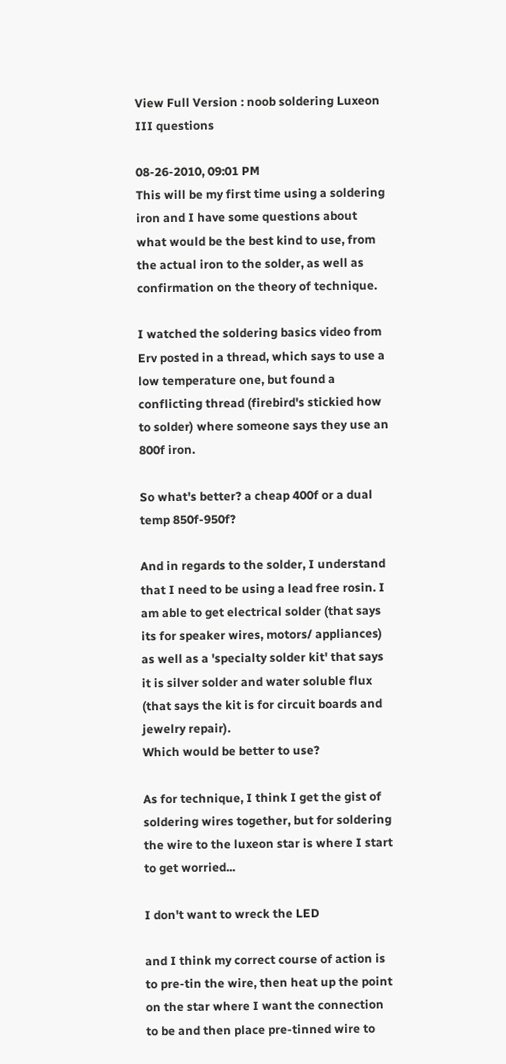View Full Version : noob soldering Luxeon III questions

08-26-2010, 09:01 PM
This will be my first time using a soldering iron and I have some questions about what would be the best kind to use, from the actual iron to the solder, as well as confirmation on the theory of technique.

I watched the soldering basics video from Erv posted in a thread, which says to use a low temperature one, but found a conflicting thread (firebird's stickied how to solder) where someone says they use an 800f iron.

So what's better? a cheap 400f or a dual temp 850f-950f?

And in regards to the solder, I understand that I need to be using a lead free rosin. I am able to get electrical solder (that says its for speaker wires, motors/ appliances) as well as a 'specialty solder kit' that says it is silver solder and water soluble flux (that says the kit is for circuit boards and jewelry repair).
Which would be better to use?

As for technique, I think I get the gist of soldering wires together, but for soldering the wire to the luxeon star is where I start to get worried...

I don't want to wreck the LED

and I think my correct course of action is to pre-tin the wire, then heat up the point on the star where I want the connection to be and then place pre-tinned wire to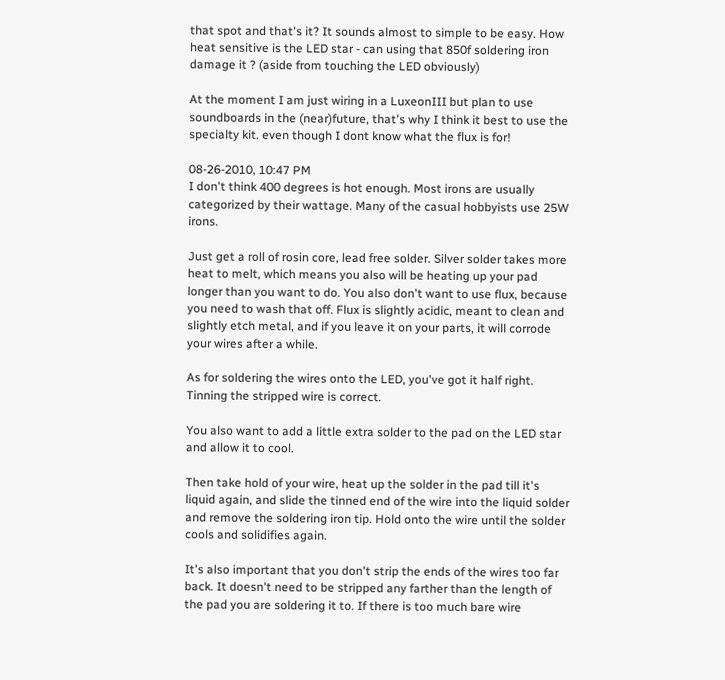that spot and that's it? It sounds almost to simple to be easy. How heat sensitive is the LED star - can using that 850f soldering iron damage it ? (aside from touching the LED obviously)

At the moment I am just wiring in a LuxeonIII but plan to use soundboards in the (near)future, that's why I think it best to use the specialty kit. even though I dont know what the flux is for!

08-26-2010, 10:47 PM
I don't think 400 degrees is hot enough. Most irons are usually categorized by their wattage. Many of the casual hobbyists use 25W irons.

Just get a roll of rosin core, lead free solder. Silver solder takes more heat to melt, which means you also will be heating up your pad longer than you want to do. You also don't want to use flux, because you need to wash that off. Flux is slightly acidic, meant to clean and slightly etch metal, and if you leave it on your parts, it will corrode your wires after a while.

As for soldering the wires onto the LED, you've got it half right. Tinning the stripped wire is correct.

You also want to add a little extra solder to the pad on the LED star and allow it to cool.

Then take hold of your wire, heat up the solder in the pad till it's liquid again, and slide the tinned end of the wire into the liquid solder and remove the soldering iron tip. Hold onto the wire until the solder cools and solidifies again.

It's also important that you don't strip the ends of the wires too far back. It doesn't need to be stripped any farther than the length of the pad you are soldering it to. If there is too much bare wire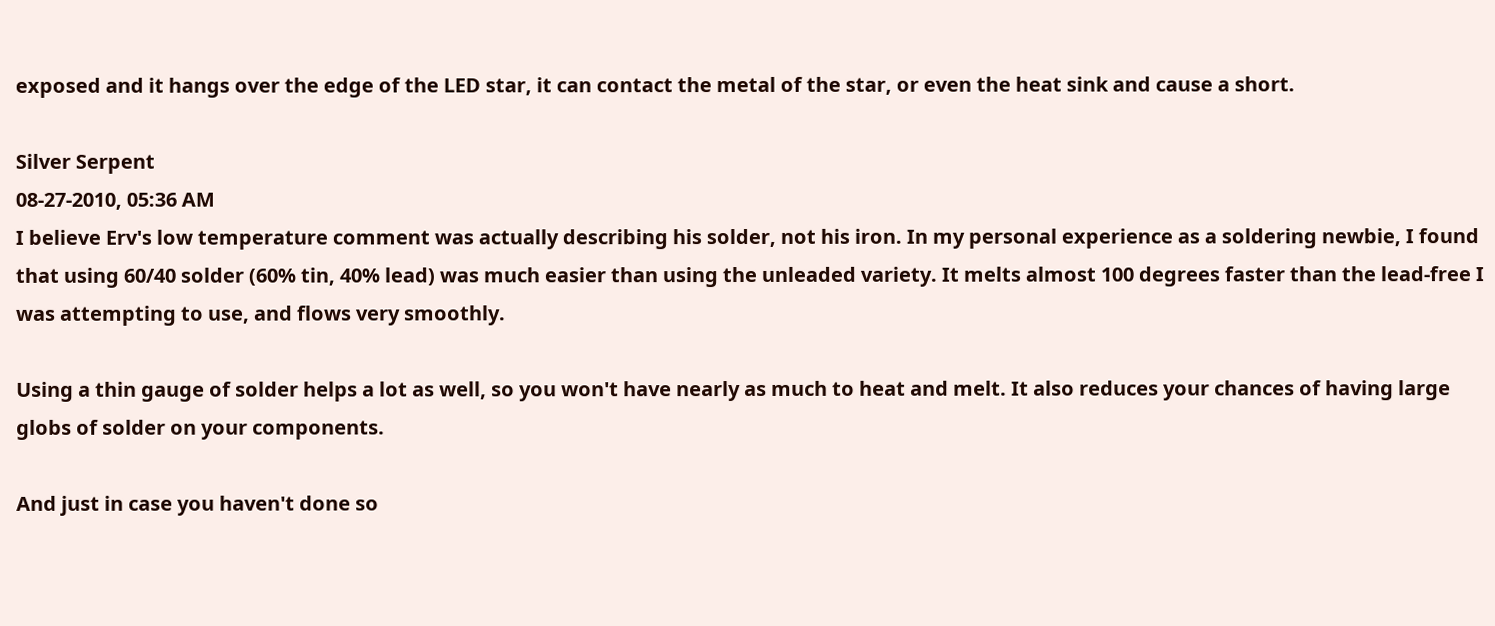exposed and it hangs over the edge of the LED star, it can contact the metal of the star, or even the heat sink and cause a short.

Silver Serpent
08-27-2010, 05:36 AM
I believe Erv's low temperature comment was actually describing his solder, not his iron. In my personal experience as a soldering newbie, I found that using 60/40 solder (60% tin, 40% lead) was much easier than using the unleaded variety. It melts almost 100 degrees faster than the lead-free I was attempting to use, and flows very smoothly.

Using a thin gauge of solder helps a lot as well, so you won't have nearly as much to heat and melt. It also reduces your chances of having large globs of solder on your components.

And just in case you haven't done so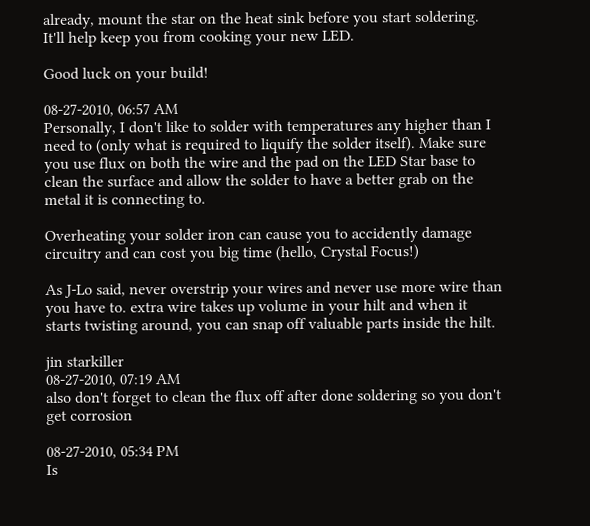already, mount the star on the heat sink before you start soldering. It'll help keep you from cooking your new LED.

Good luck on your build!

08-27-2010, 06:57 AM
Personally, I don't like to solder with temperatures any higher than I need to (only what is required to liquify the solder itself). Make sure you use flux on both the wire and the pad on the LED Star base to clean the surface and allow the solder to have a better grab on the metal it is connecting to.

Overheating your solder iron can cause you to accidently damage circuitry and can cost you big time (hello, Crystal Focus!)

As J-Lo said, never overstrip your wires and never use more wire than you have to. extra wire takes up volume in your hilt and when it starts twisting around, you can snap off valuable parts inside the hilt.

jin starkiller
08-27-2010, 07:19 AM
also don't forget to clean the flux off after done soldering so you don't get corrosion

08-27-2010, 05:34 PM
Is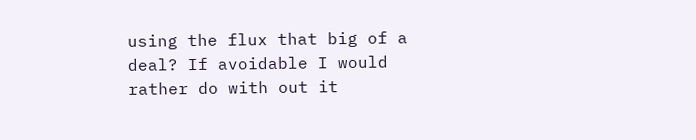using the flux that big of a deal? If avoidable I would rather do with out it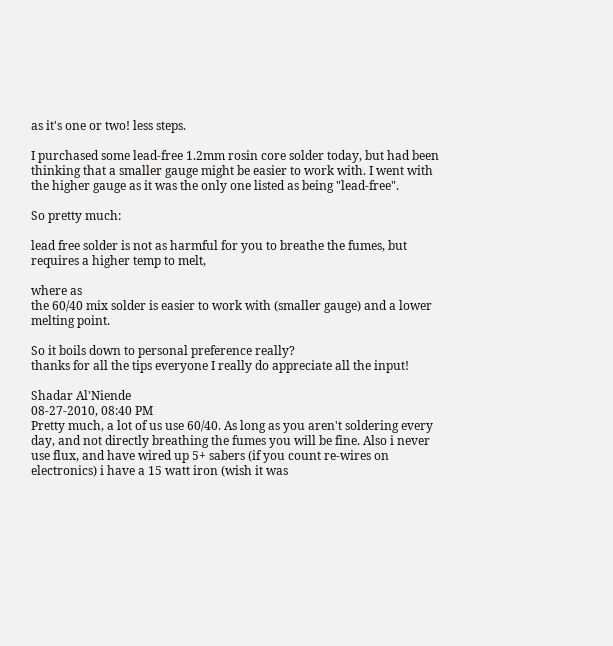as it's one or two! less steps.

I purchased some lead-free 1.2mm rosin core solder today, but had been thinking that a smaller gauge might be easier to work with. I went with the higher gauge as it was the only one listed as being "lead-free".

So pretty much:

lead free solder is not as harmful for you to breathe the fumes, but requires a higher temp to melt,

where as
the 60/40 mix solder is easier to work with (smaller gauge) and a lower melting point.

So it boils down to personal preference really?
thanks for all the tips everyone I really do appreciate all the input!

Shadar Al'Niende
08-27-2010, 08:40 PM
Pretty much, a lot of us use 60/40. As long as you aren't soldering every day, and not directly breathing the fumes you will be fine. Also i never use flux, and have wired up 5+ sabers (if you count re-wires on electronics) i have a 15 watt iron (wish it was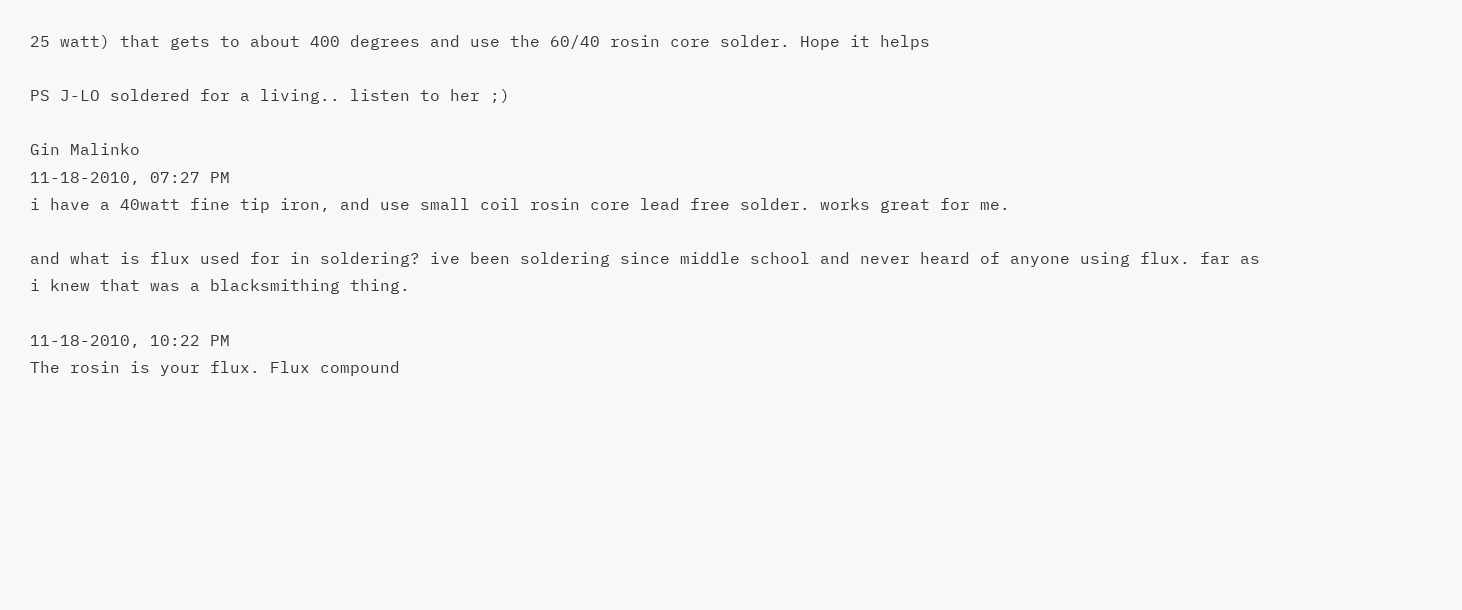25 watt) that gets to about 400 degrees and use the 60/40 rosin core solder. Hope it helps

PS J-LO soldered for a living.. listen to her ;)

Gin Malinko
11-18-2010, 07:27 PM
i have a 40watt fine tip iron, and use small coil rosin core lead free solder. works great for me.

and what is flux used for in soldering? ive been soldering since middle school and never heard of anyone using flux. far as i knew that was a blacksmithing thing.

11-18-2010, 10:22 PM
The rosin is your flux. Flux compound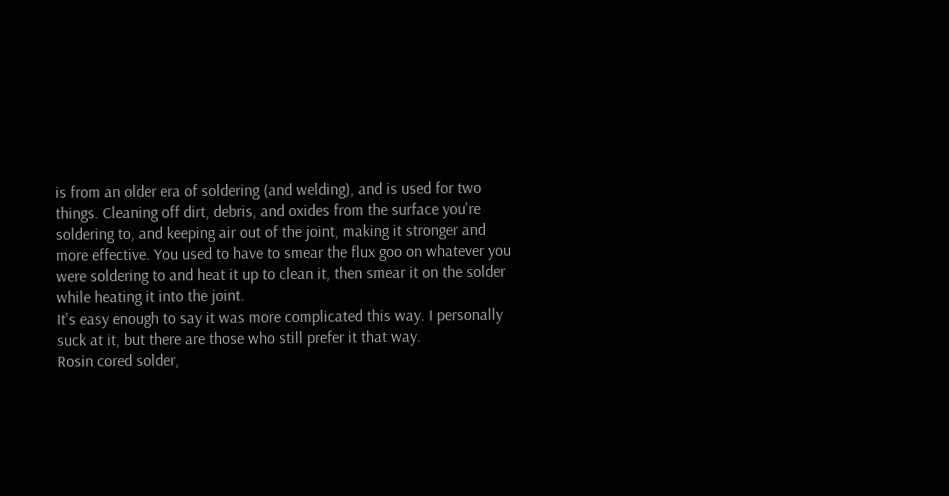is from an older era of soldering (and welding), and is used for two things. Cleaning off dirt, debris, and oxides from the surface you're soldering to, and keeping air out of the joint, making it stronger and more effective. You used to have to smear the flux goo on whatever you were soldering to and heat it up to clean it, then smear it on the solder while heating it into the joint.
It's easy enough to say it was more complicated this way. I personally suck at it, but there are those who still prefer it that way.
Rosin cored solder,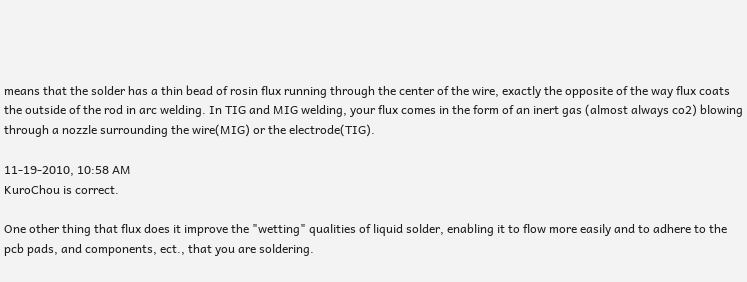means that the solder has a thin bead of rosin flux running through the center of the wire, exactly the opposite of the way flux coats the outside of the rod in arc welding. In TIG and MIG welding, your flux comes in the form of an inert gas (almost always co2) blowing through a nozzle surrounding the wire(MIG) or the electrode(TIG).

11-19-2010, 10:58 AM
KuroChou is correct.

One other thing that flux does it improve the "wetting" qualities of liquid solder, enabling it to flow more easily and to adhere to the pcb pads, and components, ect., that you are soldering.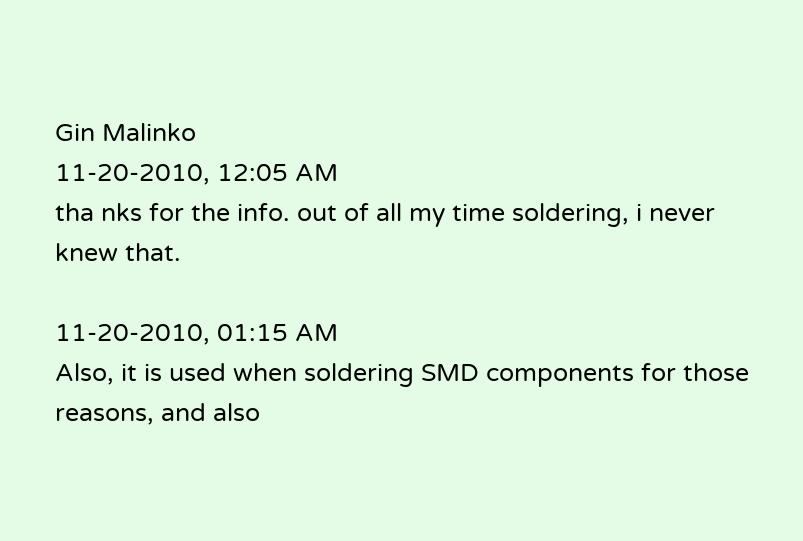Gin Malinko
11-20-2010, 12:05 AM
tha nks for the info. out of all my time soldering, i never knew that.

11-20-2010, 01:15 AM
Also, it is used when soldering SMD components for those reasons, and also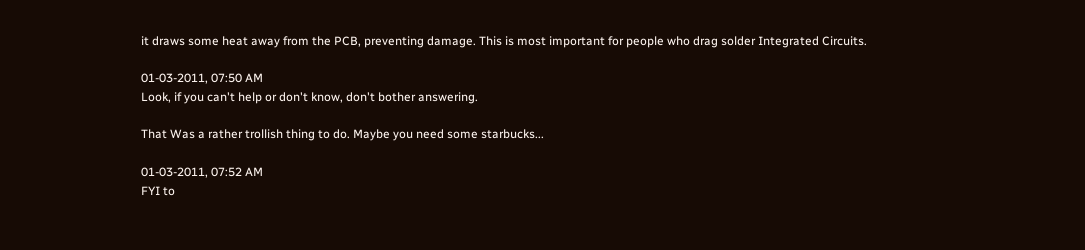it draws some heat away from the PCB, preventing damage. This is most important for people who drag solder Integrated Circuits.

01-03-2011, 07:50 AM
Look, if you can't help or don't know, don't bother answering.

That Was a rather trollish thing to do. Maybe you need some starbucks...

01-03-2011, 07:52 AM
FYI to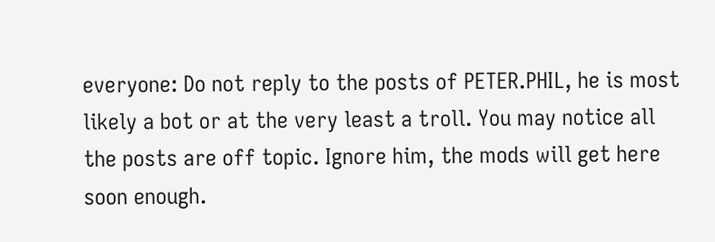everyone: Do not reply to the posts of PETER.PHIL, he is most likely a bot or at the very least a troll. You may notice all the posts are off topic. Ignore him, the mods will get here soon enough.